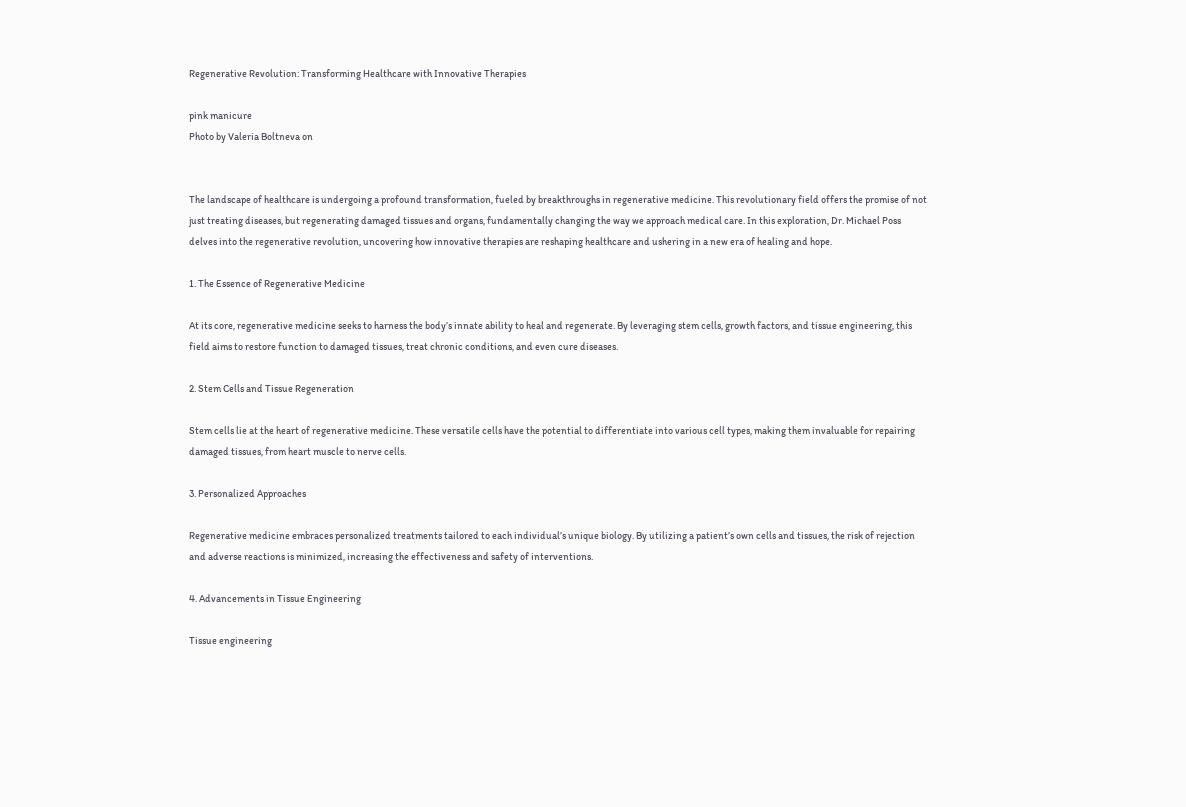Regenerative Revolution: Transforming Healthcare with Innovative Therapies

pink manicure
Photo by Valeria Boltneva on


The landscape of healthcare is undergoing a profound transformation, fueled by breakthroughs in regenerative medicine. This revolutionary field offers the promise of not just treating diseases, but regenerating damaged tissues and organs, fundamentally changing the way we approach medical care. In this exploration, Dr. Michael Poss delves into the regenerative revolution, uncovering how innovative therapies are reshaping healthcare and ushering in a new era of healing and hope.

1. The Essence of Regenerative Medicine

At its core, regenerative medicine seeks to harness the body’s innate ability to heal and regenerate. By leveraging stem cells, growth factors, and tissue engineering, this field aims to restore function to damaged tissues, treat chronic conditions, and even cure diseases.

2. Stem Cells and Tissue Regeneration

Stem cells lie at the heart of regenerative medicine. These versatile cells have the potential to differentiate into various cell types, making them invaluable for repairing damaged tissues, from heart muscle to nerve cells.

3. Personalized Approaches

Regenerative medicine embraces personalized treatments tailored to each individual’s unique biology. By utilizing a patient’s own cells and tissues, the risk of rejection and adverse reactions is minimized, increasing the effectiveness and safety of interventions.

4. Advancements in Tissue Engineering

Tissue engineering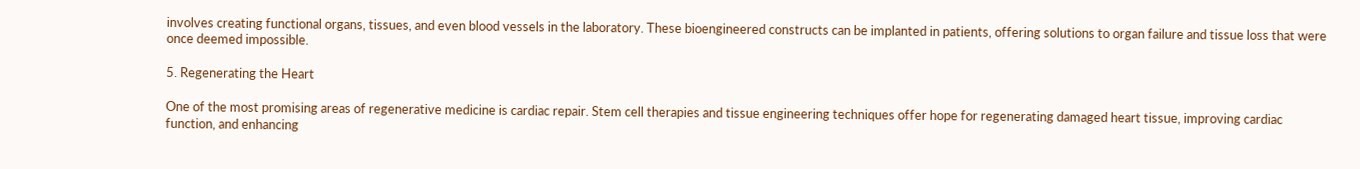involves creating functional organs, tissues, and even blood vessels in the laboratory. These bioengineered constructs can be implanted in patients, offering solutions to organ failure and tissue loss that were once deemed impossible.

5. Regenerating the Heart

One of the most promising areas of regenerative medicine is cardiac repair. Stem cell therapies and tissue engineering techniques offer hope for regenerating damaged heart tissue, improving cardiac function, and enhancing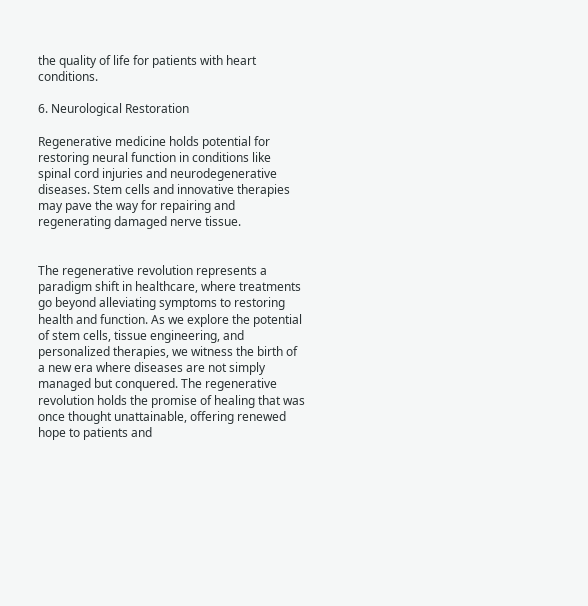the quality of life for patients with heart conditions.

6. Neurological Restoration

Regenerative medicine holds potential for restoring neural function in conditions like spinal cord injuries and neurodegenerative diseases. Stem cells and innovative therapies may pave the way for repairing and regenerating damaged nerve tissue.


The regenerative revolution represents a paradigm shift in healthcare, where treatments go beyond alleviating symptoms to restoring health and function. As we explore the potential of stem cells, tissue engineering, and personalized therapies, we witness the birth of a new era where diseases are not simply managed but conquered. The regenerative revolution holds the promise of healing that was once thought unattainable, offering renewed hope to patients and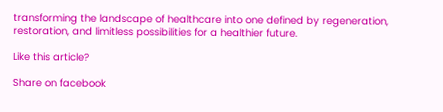transforming the landscape of healthcare into one defined by regeneration, restoration, and limitless possibilities for a healthier future.

Like this article?

Share on facebook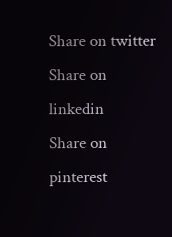Share on twitter
Share on linkedin
Share on pinterest